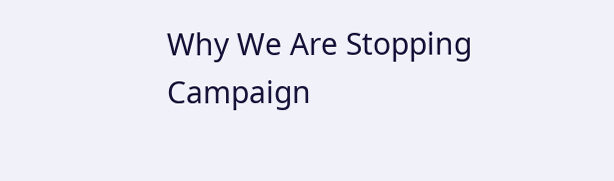Why We Are Stopping Campaign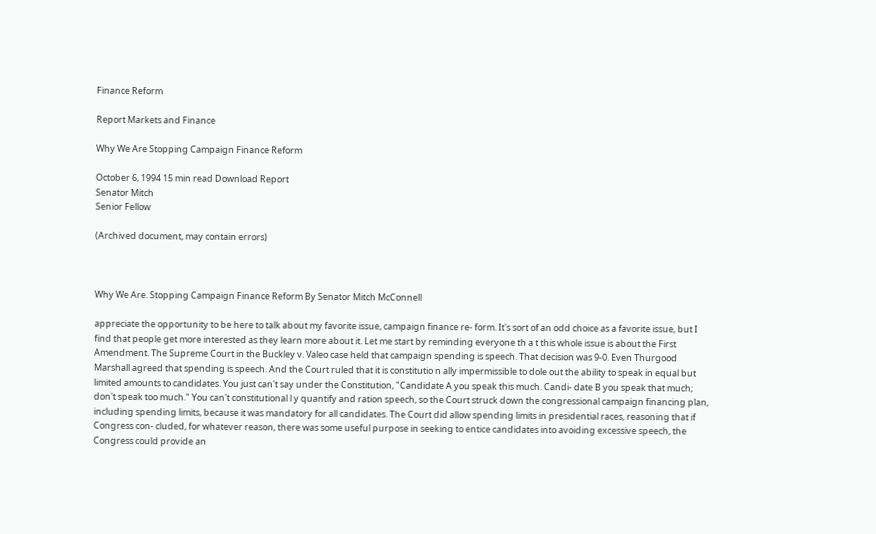Finance Reform

Report Markets and Finance

Why We Are Stopping Campaign Finance Reform

October 6, 1994 15 min read Download Report
Senator Mitch
Senior Fellow

(Archived document, may contain errors)



Why We Are. Stopping Campaign Finance Reform By Senator Mitch McConnell

appreciate the opportunity to be here to talk about my favorite issue, campaign finance re- form. It's sort of an odd choice as a favorite issue, but I find that people get more interested as they learn more about it. Let me start by reminding everyone th a t this whole issue is about the First Amendment. The Supreme Court in the Buckley v. Valeo case held that campaign spending is speech. That decision was 9-0. Even Thurgood Marshall agreed that spending is speech. And the Court ruled that it is constitutio n ally impermissible to dole out the ability to speak in equal but limited amounts to candidates. You just can't say under the Constitution, "Candidate A you speak this much. Candi- date B you speak that much; don't speak too much." You can't constitutional l y quantify and ration speech, so the Court struck down the congressional campaign financing plan, including spending limits, because it was mandatory for all candidates. The Court did allow spending limits in presidential races, reasoning that if Congress con- cluded, for whatever reason, there was some useful purpose in seeking to entice candidates into avoiding excessive speech, the Congress could provide an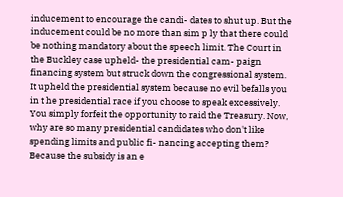inducement to encourage the candi- dates to shut up. But the inducement could be no more than sim p ly that there could be nothing mandatory about the speech limit. The Court in the Buckley case upheld- the presidential cam- paign financing system but struck down the congressional system. It upheld the presidential system because no evil befalls you in t he presidential race if you choose to speak excessively. You simply forfeit the opportunity to raid the Treasury. Now, why are so many presidential candidates who don't like spending limits and public fi- nancing accepting them? Because the subsidy is an e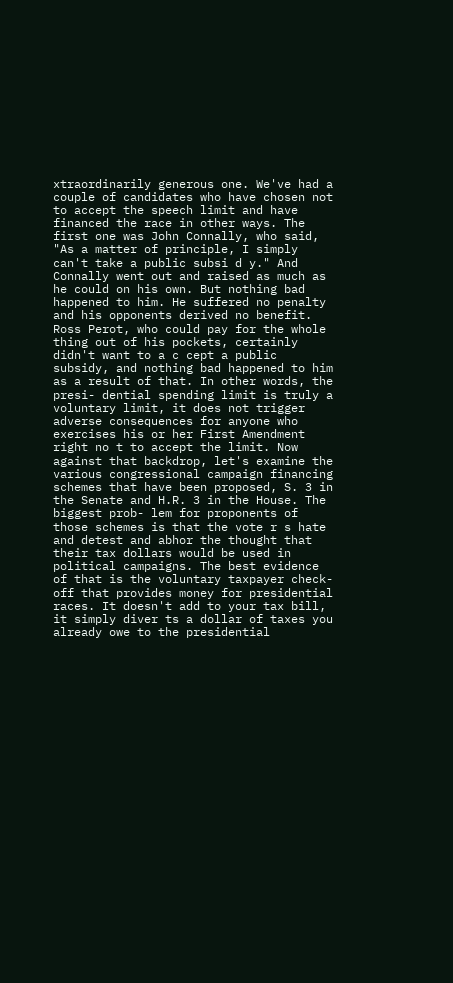xtraordinarily generous one. We've had a couple of candidates who have chosen not to accept the speech limit and have financed the race in other ways. The first one was John Connally, who said, "As a matter of principle, I simply can't take a public subsi d y." And Connally went out and raised as much as he could on his own. But nothing bad happened to him. He suffered no penalty and his opponents derived no benefit. Ross Perot, who could pay for the whole thing out of his pockets, certainly didn't want to a c cept a public subsidy, and nothing bad happened to him as a result of that. In other words, the presi- dential spending limit is truly a voluntary limit, it does not trigger adverse consequences for anyone who exercises his or her First Amendment right no t to accept the limit. Now against that backdrop, let's examine the various congressional campaign financing schemes that have been proposed, S. 3 in the Senate and H.R. 3 in the House. The biggest prob- lem for proponents of those schemes is that the vote r s hate and detest and abhor the thought that their tax dollars would be used in political campaigns. The best evidence of that is the voluntary taxpayer check-off that provides money for presidential races. It doesn't add to your tax bill, it simply diver ts a dollar of taxes you already owe to the presidential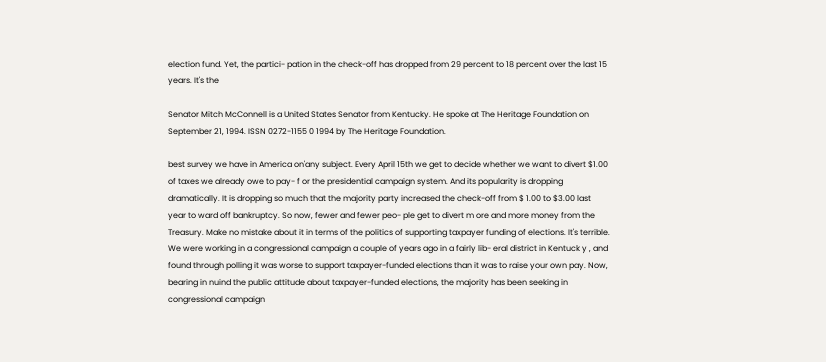election fund. Yet, the partici- pation in the check-off has dropped from 29 percent to 18 percent over the last 15 years. It's the

Senator Mitch McConnell is a United States Senator from Kentucky. He spoke at The Heritage Foundation on September 21, 1994. ISSN 0272-1155 0 1994 by The Heritage Foundation.

best survey we have in America on'any subject. Every April 15th we get to decide whether we want to divert $1.00 of taxes we already owe to pay- f or the presidential campaign system. And its popularity is dropping dramatically. It is dropping so much that the majority party increased the check-off from $ 1.00 to $3.00 last year to ward off bankruptcy. So now, fewer and fewer peo- ple get to divert m ore and more money from the Treasury. Make no mistake about it in terms of the politics of supporting taxpayer funding of elections. It's terrible. We were working in a congressional campaign a couple of years ago in a fairly lib- eral district in Kentuck y , and found through polling it was worse to support taxpayer-funded elections than it was to raise your own pay. Now, bearing in nuind the public attitude about taxpayer-funded elections, the majority has been seeking in congressional campaign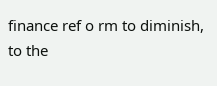finance ref o rm to diminish, to the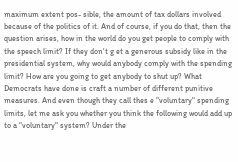maximum extent pos- sible, the amount of tax dollars involved because of the politics of it. And of course, if you do that, then the question arises, how in the world do you get people to comply with the speech limit? If they don't g et a generous subsidy like in the presidential system, why would anybody comply with the spending limit? How are you going to get anybody to shut up? What Democrats have done is craft a number of different punitive measures. And even though they call thes e "voluntary" spending limits, let me ask you whether you think the following would add up to a "voluntary" system? Under the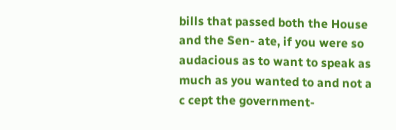bills that passed both the House and the Sen- ate, if you were so audacious as to want to speak as much as you wanted to and not a c cept the government-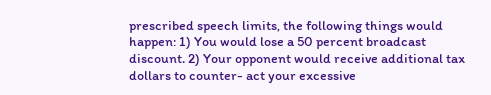prescribed speech limits, the following things would happen: 1) You would lose a 50 percent broadcast discount. 2) Your opponent would receive additional tax dollars to counter- act your excessive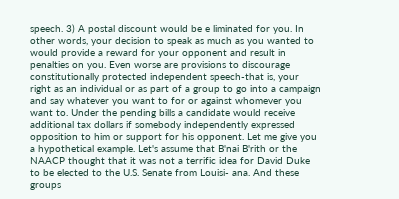speech. 3) A postal discount would be e liminated for you. In other words, your decision to speak as much as you wanted to would provide a reward for your opponent and result in penalties on you. Even worse are provisions to discourage constitutionally protected independent speech-that is, your right as an individual or as part of a group to go into a campaign and say whatever you want to for or against whomever you want to. Under the pending bills a candidate would receive additional tax dollars if somebody independently expressed opposition to him or support for his opponent. Let me give you a hypothetical example. Let's assume that B'nai B'rith or the NAACP thought that it was not a terrific idea for David Duke to be elected to the U.S. Senate from Louisi- ana. And these groups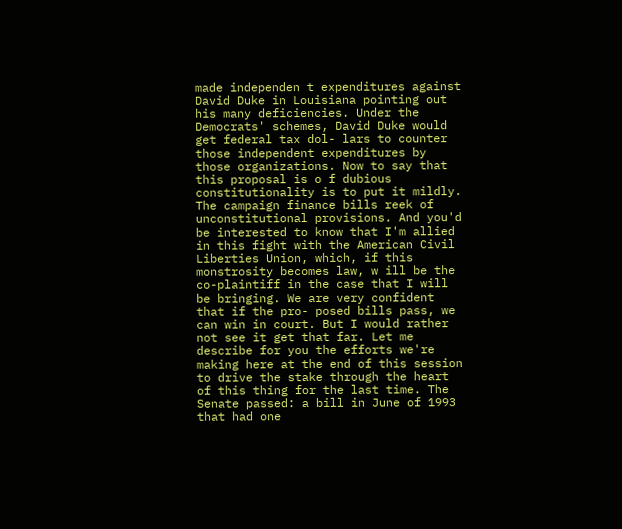made independen t expenditures against David Duke in Louisiana pointing out his many deficiencies. Under the Democrats' schemes, David Duke would get federal tax dol- lars to counter those independent expenditures by those organizations. Now to say that this proposal is o f dubious constitutionality is to put it mildly. The campaign finance bills reek of unconstitutional provisions. And you'd be interested to know that I'm allied in this fight with the American Civil Liberties Union, which, if this monstrosity becomes law, w ill be the co-plaintiff in the case that I will be bringing. We are very confident that if the pro- posed bills pass, we can win in court. But I would rather not see it get that far. Let me describe for you the efforts we're making here at the end of this session to drive the stake through the heart of this thing for the last time. The Senate passed: a bill in June of 1993 that had one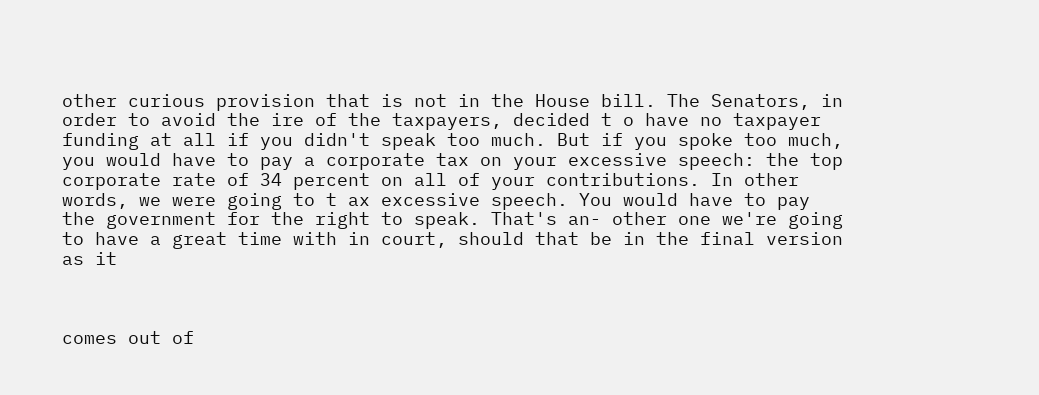other curious provision that is not in the House bill. The Senators, in order to avoid the ire of the taxpayers, decided t o have no taxpayer funding at all if you didn't speak too much. But if you spoke too much, you would have to pay a corporate tax on your excessive speech: the top corporate rate of 34 percent on all of your contributions. In other words, we were going to t ax excessive speech. You would have to pay the government for the right to speak. That's an- other one we're going to have a great time with in court, should that be in the final version as it



comes out of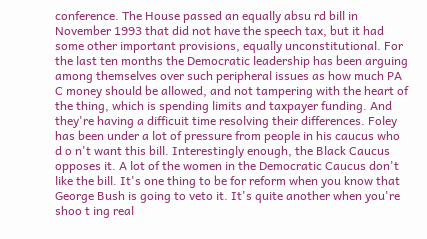conference. The House passed an equally absu rd bill in November 1993 that did not have the speech tax, but it had some other important provisions, equally unconstitutional. For the last ten months the Democratic leadership has been arguing among themselves over such peripheral issues as how much PA C money should be allowed, and not tampering with the heart of the thing, which is spending limits and taxpayer funding. And they're having a difficuit time resolving their differences. Foley has been under a lot of pressure from people in his caucus who d o n't want this bill. Interestingly enough, the Black Caucus opposes it. A lot of the women in the Democratic Caucus don't like the bill. It's one thing to be for reform when you know that George Bush is going to veto it. It's quite another when you're shoo t ing real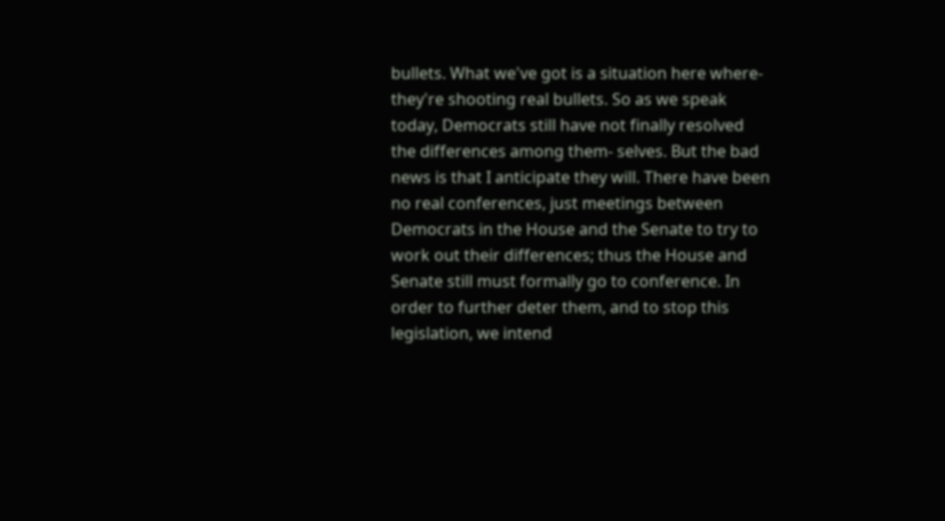bullets. What we've got is a situation here where- they're shooting real bullets. So as we speak today, Democrats still have not finally resolved the differences among them- selves. But the bad news is that I anticipate they will. There have been no real conferences, just meetings between Democrats in the House and the Senate to try to work out their differences; thus the House and Senate still must formally go to conference. In order to further deter them, and to stop this legislation, we intend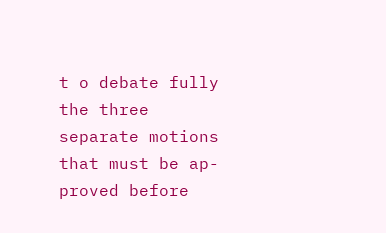t o debate fully the three separate motions that must be ap- proved before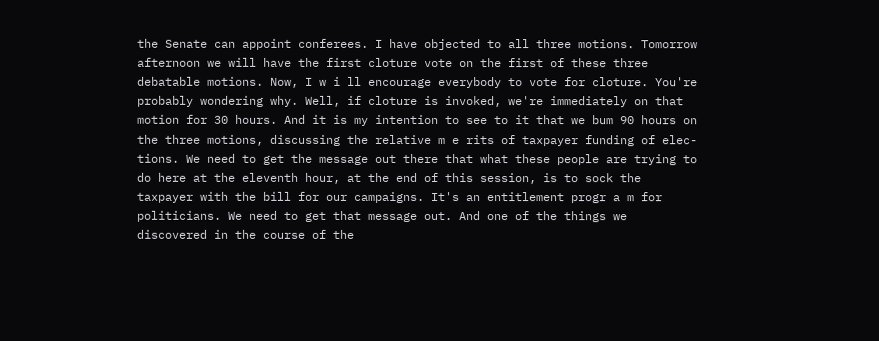the Senate can appoint conferees. I have objected to all three motions. Tomorrow afternoon we will have the first cloture vote on the first of these three debatable motions. Now, I w i ll encourage everybody to vote for cloture. You're probably wondering why. Well, if cloture is invoked, we're immediately on that motion for 30 hours. And it is my intention to see to it that we bum 90 hours on the three motions, discussing the relative m e rits of taxpayer funding of elec- tions. We need to get the message out there that what these people are trying to do here at the eleventh hour, at the end of this session, is to sock the taxpayer with the bill for our campaigns. It's an entitlement progr a m for politicians. We need to get that message out. And one of the things we discovered in the course of the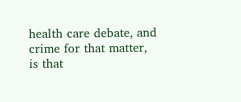health care debate, and crime for that matter, is that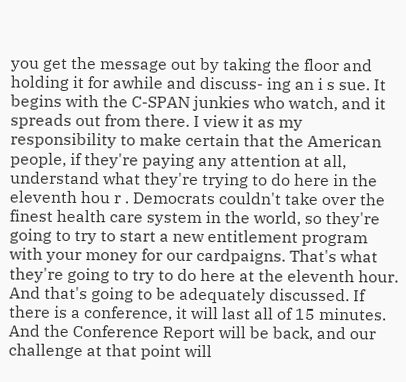you get the message out by taking the floor and holding it for awhile and discuss- ing an i s sue. It begins with the C-SPAN junkies who watch, and it spreads out from there. I view it as my responsibility to make certain that the American people, if they're paying any attention at all, understand what they're trying to do here in the eleventh hou r . Democrats couldn't take over the finest health care system in the world, so they're going to try to start a new entitlement program with your money for our cardpaigns. That's what they're going to try to do here at the eleventh hour. And that's going to be adequately discussed. If there is a conference, it will last all of 15 minutes. And the Conference Report will be back, and our challenge at that point will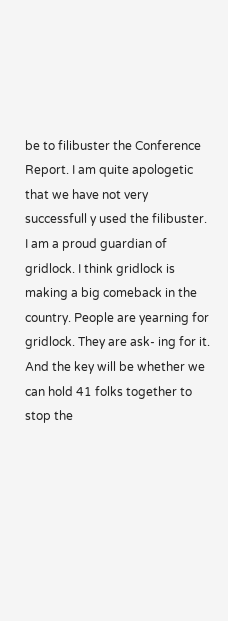be to filibuster the Conference Report. I am quite apologetic that we have not very successfull y used the filibuster. I am a proud guardian of gridlock. I think gridlock is making a big comeback in the country. People are yearning for gridlock. They are ask- ing for it. And the key will be whether we can hold 41 folks together to stop the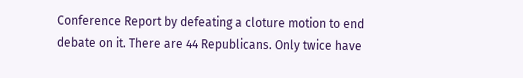Conference Report by defeating a cloture motion to end debate on it. There are 44 Republicans. Only twice have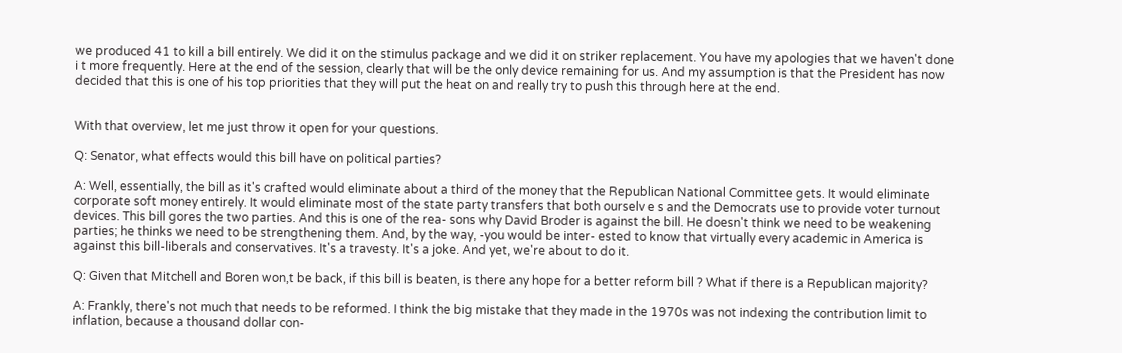we produced 41 to kill a bill entirely. We did it on the stimulus package and we did it on striker replacement. You have my apologies that we haven't done i t more frequently. Here at the end of the session, clearly that will be the only device remaining for us. And my assumption is that the President has now decided that this is one of his top priorities that they will put the heat on and really try to push this through here at the end.


With that overview, let me just throw it open for your questions.

Q: Senator, what effects would this bill have on political parties?

A: Well, essentially, the bill as it's crafted would eliminate about a third of the money that the Republican National Committee gets. It would eliminate corporate soft money entirely. It would eliminate most of the state party transfers that both ourselv e s and the Democrats use to provide voter turnout devices. This bill gores the two parties. And this is one of the rea- sons why David Broder is against the bill. He doesn't think we need to be weakening parties; he thinks we need to be strengthening them. And, by the way, -you would be inter- ested to know that virtually every academic in America is against this bill-liberals and conservatives. It's a travesty. It's a joke. And yet, we're about to do it.

Q: Given that Mitchell and Boren won,t be back, if this bill is beaten, is there any hope for a better reform bill ? What if there is a Republican majority?

A: Frankly, there's not much that needs to be reformed. I think the big mistake that they made in the 1970s was not indexing the contribution limit to inflation, because a thousand dollar con-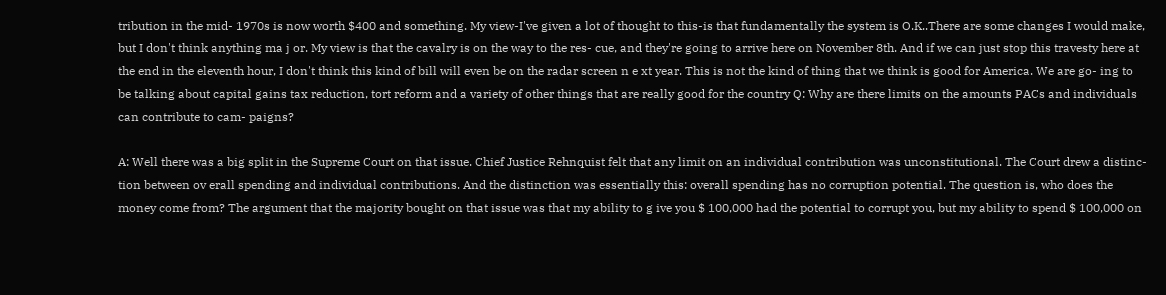tribution in the mid- 1970s is now worth $400 and something. My view-I've given a lot of thought to this-is that fundamentally the system is O.K..There are some changes I would make, but I don't think anything ma j or. My view is that the cavalry is on the way to the res- cue, and they're going to arrive here on November 8th. And if we can just stop this travesty here at the end in the eleventh hour, I don't think this kind of bill will even be on the radar screen n e xt year. This is not the kind of thing that we think is good for America. We are go- ing to be talking about capital gains tax reduction, tort reform and a variety of other things that are really good for the country Q: Why are there limits on the amounts PACs and individuals can contribute to cam- paigns?

A: Well there was a big split in the Supreme Court on that issue. Chief Justice Rehnquist felt that any limit on an individual contribution was unconstitutional. The Court drew a distinc- tion between ov erall spending and individual contributions. And the distinction was essentially this: overall spending has no corruption potential. The question is, who does the money come from? The argument that the majority bought on that issue was that my ability to g ive you $ 100,000 had the potential to corrupt you, but my ability to spend $ 100,000 on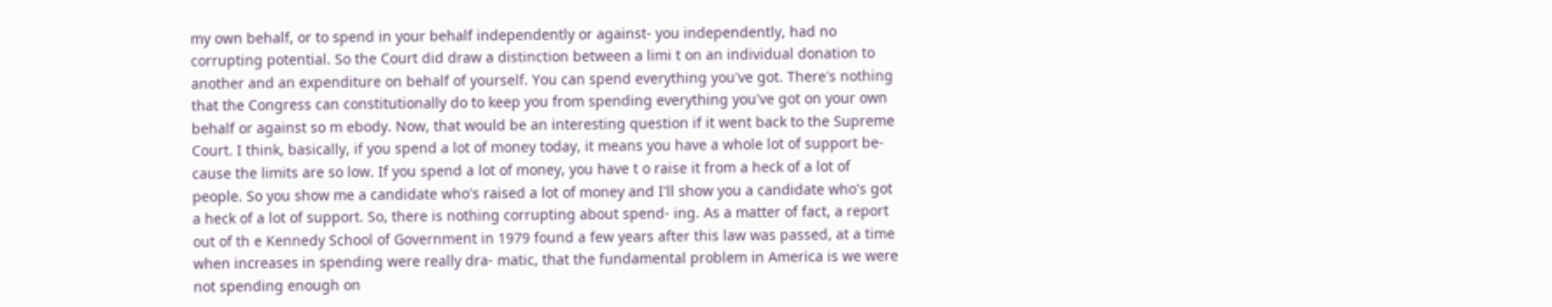my own behalf, or to spend in your behalf independently or against- you independently, had no corrupting potential. So the Court did draw a distinction between a limi t on an individual donation to another and an expenditure on behalf of yourself. You can spend everything you've got. There's nothing that the Congress can constitutionally do to keep you from spending everything you've got on your own behalf or against so m ebody. Now, that would be an interesting question if it went back to the Supreme Court. I think, basically, if you spend a lot of money today, it means you have a whole lot of support be- cause the limits are so low. If you spend a lot of money, you have t o raise it from a heck of a lot of people. So you show me a candidate who's raised a lot of money and I'll show you a candidate who's got a heck of a lot of support. So, there is nothing corrupting about spend- ing. As a matter of fact, a report out of th e Kennedy School of Government in 1979 found a few years after this law was passed, at a time when increases in spending were really dra- matic, that the fundamental problem in America is we were not spending enough on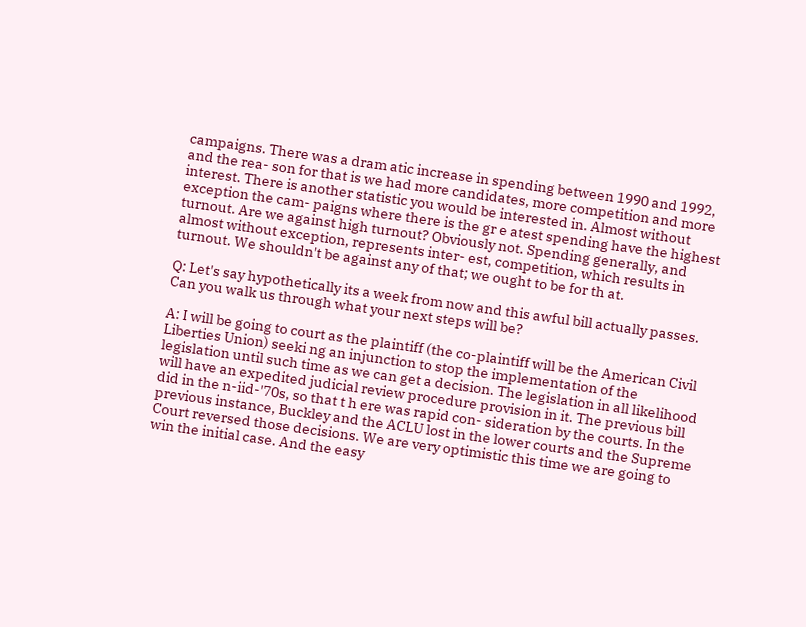campaigns. There was a dram atic increase in spending between 1990 and 1992, and the rea- son for that is we had more candidates, more competition and more interest. There is another statistic you would be interested in. Almost without exception the cam- paigns where there is the gr e atest spending have the highest turnout. Are we against high turnout? Obviously not. Spending generally, and almost without exception, represents inter- est, competition, which results in turnout. We shouldn't be against any of that; we ought to be for th at.

Q: Let's say hypothetically its a week from now and this awful bill actually passes. Can you walk us through what your next steps will be?

A: I will be going to court as the plaintiff (the co-plaintiff will be the American Civil Liberties Union) seeki ng an injunction to stop the implementation of the legislation until such time as we can get a decision. The legislation in all likelihood will have an expedited judicial review procedure provision in it. The previous bill did in the n-iid-'70s, so that t h ere was rapid con- sideration by the courts. In the previous instance, Buckley and the ACLU lost in the lower courts and the Supreme Court reversed those decisions. We are very optimistic this time we are going to win the initial case. And the easy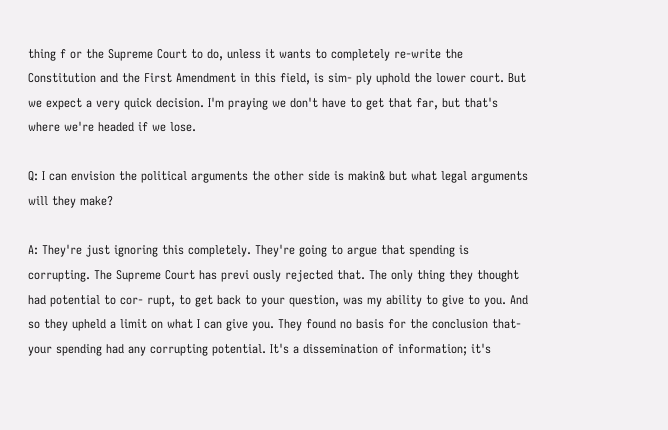thing f or the Supreme Court to do, unless it wants to completely re-write the Constitution and the First Amendment in this field, is sim- ply uphold the lower court. But we expect a very quick decision. I'm praying we don't have to get that far, but that's where we're headed if we lose.

Q: I can envision the political arguments the other side is makin& but what legal arguments will they make?

A: They're just ignoring this completely. They're going to argue that spending is corrupting. The Supreme Court has previ ously rejected that. The only thing they thought had potential to cor- rupt, to get back to your question, was my ability to give to you. And so they upheld a limit on what I can give you. They found no basis for the conclusion that- your spending had any corrupting potential. It's a dissemination of information; it's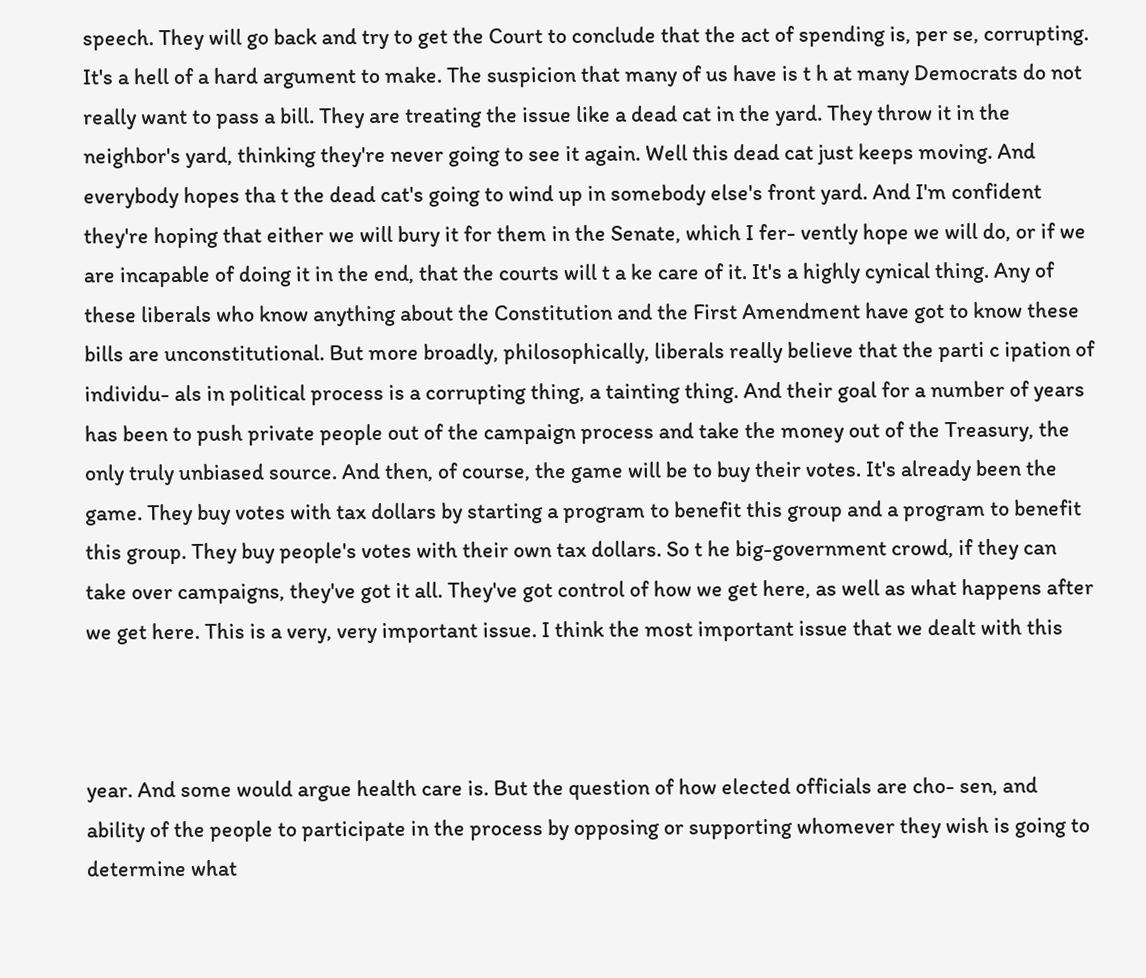speech. They will go back and try to get the Court to conclude that the act of spending is, per se, corrupting. It's a hell of a hard argument to make. The suspicion that many of us have is t h at many Democrats do not really want to pass a bill. They are treating the issue like a dead cat in the yard. They throw it in the neighbor's yard, thinking they're never going to see it again. Well this dead cat just keeps moving. And everybody hopes tha t the dead cat's going to wind up in somebody else's front yard. And I'm confident they're hoping that either we will bury it for them in the Senate, which I fer- vently hope we will do, or if we are incapable of doing it in the end, that the courts will t a ke care of it. It's a highly cynical thing. Any of these liberals who know anything about the Constitution and the First Amendment have got to know these bills are unconstitutional. But more broadly, philosophically, liberals really believe that the parti c ipation of individu- als in political process is a corrupting thing, a tainting thing. And their goal for a number of years has been to push private people out of the campaign process and take the money out of the Treasury, the only truly unbiased source. And then, of course, the game will be to buy their votes. It's already been the game. They buy votes with tax dollars by starting a program to benefit this group and a program to benefit this group. They buy people's votes with their own tax dollars. So t he big-government crowd, if they can take over campaigns, they've got it all. They've got control of how we get here, as well as what happens after we get here. This is a very, very important issue. I think the most important issue that we dealt with this



year. And some would argue health care is. But the question of how elected officials are cho- sen, and ability of the people to participate in the process by opposing or supporting whomever they wish is going to determine what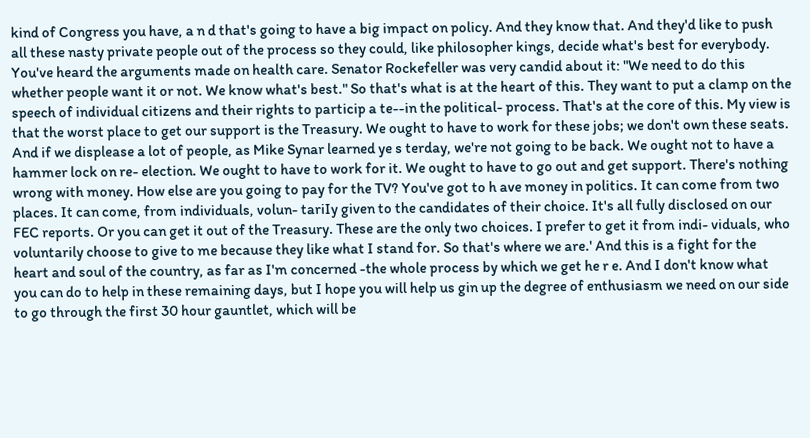kind of Congress you have, a n d that's going to have a big impact on policy. And they know that. And they'd like to push all these nasty private people out of the process so they could, like philosopher kings, decide what's best for everybody. You've heard the arguments made on health care. Senator Rockefeller was very candid about it: "We need to do this whether people want it or not. We know what's best." So that's what is at the heart of this. They want to put a clamp on the speech of individual citizens and their rights to particip a te--in the political- process. That's at the core of this. My view is that the worst place to get our support is the Treasury. We ought to have to work for these jobs; we don't own these seats. And if we displease a lot of people, as Mike Synar learned ye s terday, we're not going to be back. We ought not to have a hammer lock on re- election. We ought to have to work for it. We ought to have to go out and get support. There's nothing wrong with money. How else are you going to pay for the TV? You've got to h ave money in politics. It can come from two places. It can come, from individuals, volun- tariIy given to the candidates of their choice. It's all fully disclosed on our FEC reports. Or you can get it out of the Treasury. These are the only two choices. I prefer to get it from indi- viduals, who voluntarily choose to give to me because they like what I stand for. So that's where we are.' And this is a fight for the heart and soul of the country, as far as I'm concerned -the whole process by which we get he r e. And I don't know what you can do to help in these remaining days, but I hope you will help us gin up the degree of enthusiasm we need on our side to go through the first 30 hour gauntlet, which will be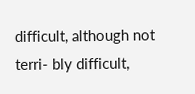difficult, although not terri- bly difficult,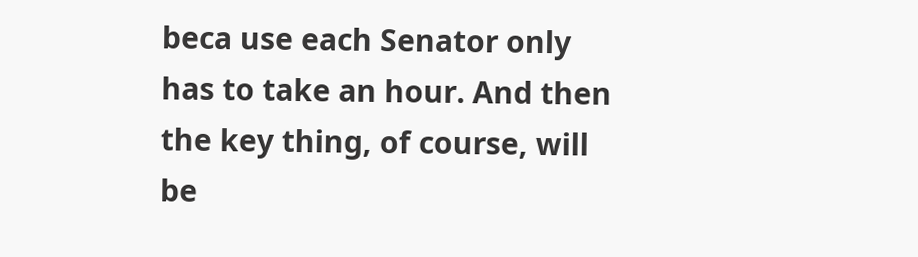beca use each Senator only has to take an hour. And then the key thing, of course, will be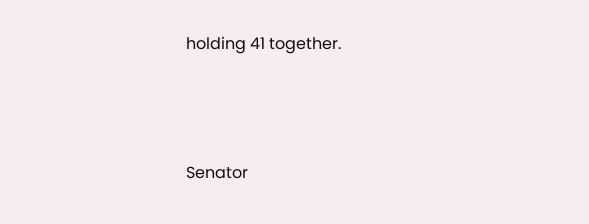holding 41 together.





Senator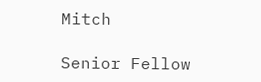Mitch

Senior Fellow